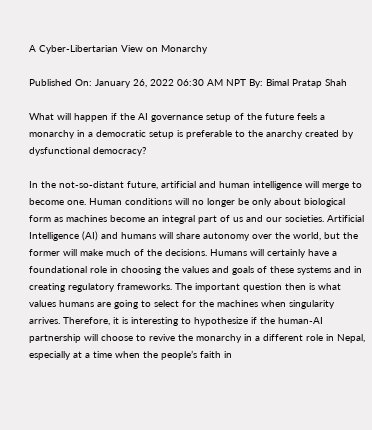A Cyber-Libertarian View on Monarchy

Published On: January 26, 2022 06:30 AM NPT By: Bimal Pratap Shah

What will happen if the AI governance setup of the future feels a monarchy in a democratic setup is preferable to the anarchy created by dysfunctional democracy?

In the not-so-distant future, artificial and human intelligence will merge to become one. Human conditions will no longer be only about biological form as machines become an integral part of us and our societies. Artificial Intelligence (AI) and humans will share autonomy over the world, but the former will make much of the decisions. Humans will certainly have a foundational role in choosing the values and goals of these systems and in creating regulatory frameworks. The important question then is what values humans are going to select for the machines when singularity arrives. Therefore, it is interesting to hypothesize if the human-AI partnership will choose to revive the monarchy in a different role in Nepal, especially at a time when the people’s faith in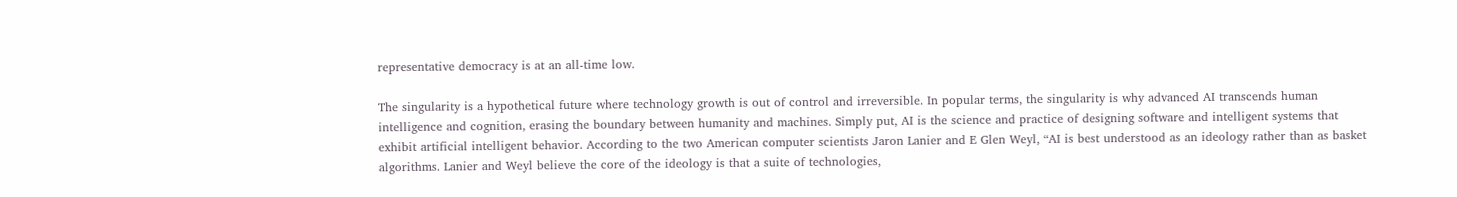representative democracy is at an all-time low.

The singularity is a hypothetical future where technology growth is out of control and irreversible. In popular terms, the singularity is why advanced AI transcends human intelligence and cognition, erasing the boundary between humanity and machines. Simply put, AI is the science and practice of designing software and intelligent systems that exhibit artificial intelligent behavior. According to the two American computer scientists Jaron Lanier and E Glen Weyl, “AI is best understood as an ideology rather than as basket algorithms. Lanier and Weyl believe the core of the ideology is that a suite of technologies,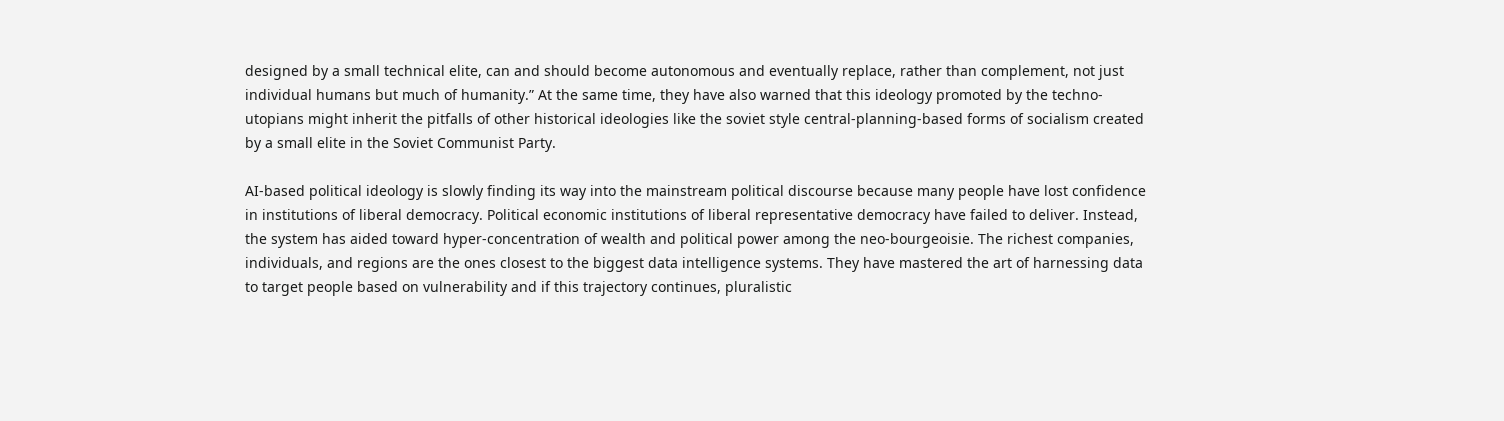designed by a small technical elite, can and should become autonomous and eventually replace, rather than complement, not just individual humans but much of humanity.” At the same time, they have also warned that this ideology promoted by the techno-utopians might inherit the pitfalls of other historical ideologies like the soviet style central-planning-based forms of socialism created by a small elite in the Soviet Communist Party.

AI-based political ideology is slowly finding its way into the mainstream political discourse because many people have lost confidence in institutions of liberal democracy. Political economic institutions of liberal representative democracy have failed to deliver. Instead, the system has aided toward hyper-concentration of wealth and political power among the neo-bourgeoisie. The richest companies, individuals, and regions are the ones closest to the biggest data intelligence systems. They have mastered the art of harnessing data to target people based on vulnerability and if this trajectory continues, pluralistic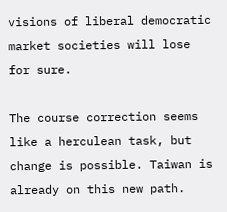visions of liberal democratic market societies will lose for sure.

The course correction seems like a herculean task, but change is possible. Taiwan is already on this new path.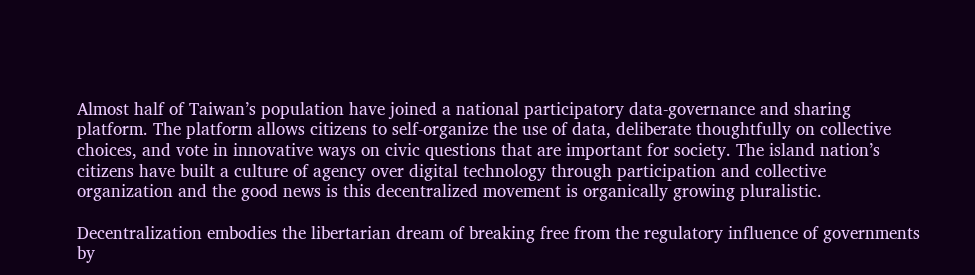Almost half of Taiwan’s population have joined a national participatory data-governance and sharing platform. The platform allows citizens to self-organize the use of data, deliberate thoughtfully on collective choices, and vote in innovative ways on civic questions that are important for society. The island nation’s citizens have built a culture of agency over digital technology through participation and collective organization and the good news is this decentralized movement is organically growing pluralistic.

Decentralization embodies the libertarian dream of breaking free from the regulatory influence of governments by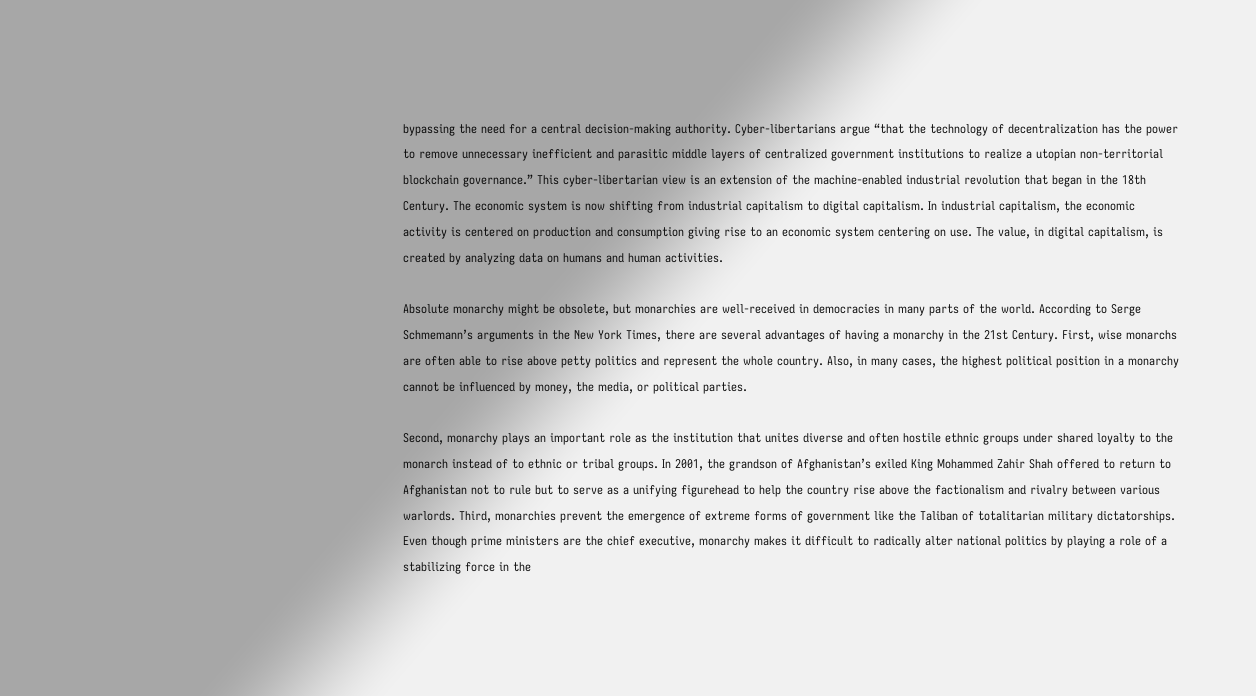bypassing the need for a central decision-making authority. Cyber-libertarians argue “that the technology of decentralization has the power to remove unnecessary inefficient and parasitic middle layers of centralized government institutions to realize a utopian non-territorial blockchain governance.” This cyber-libertarian view is an extension of the machine-enabled industrial revolution that began in the 18th Century. The economic system is now shifting from industrial capitalism to digital capitalism. In industrial capitalism, the economic activity is centered on production and consumption giving rise to an economic system centering on use. The value, in digital capitalism, is created by analyzing data on humans and human activities.

Absolute monarchy might be obsolete, but monarchies are well-received in democracies in many parts of the world. According to Serge Schmemann’s arguments in the New York Times, there are several advantages of having a monarchy in the 21st Century. First, wise monarchs are often able to rise above petty politics and represent the whole country. Also, in many cases, the highest political position in a monarchy cannot be influenced by money, the media, or political parties.

Second, monarchy plays an important role as the institution that unites diverse and often hostile ethnic groups under shared loyalty to the monarch instead of to ethnic or tribal groups. In 2001, the grandson of Afghanistan’s exiled King Mohammed Zahir Shah offered to return to Afghanistan not to rule but to serve as a unifying figurehead to help the country rise above the factionalism and rivalry between various warlords. Third, monarchies prevent the emergence of extreme forms of government like the Taliban of totalitarian military dictatorships. Even though prime ministers are the chief executive, monarchy makes it difficult to radically alter national politics by playing a role of a stabilizing force in the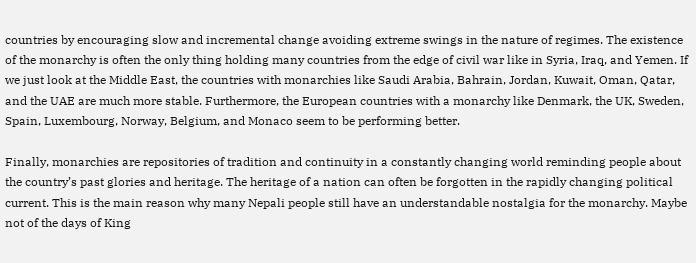countries by encouraging slow and incremental change avoiding extreme swings in the nature of regimes. The existence of the monarchy is often the only thing holding many countries from the edge of civil war like in Syria, Iraq, and Yemen. If we just look at the Middle East, the countries with monarchies like Saudi Arabia, Bahrain, Jordan, Kuwait, Oman, Qatar, and the UAE are much more stable. Furthermore, the European countries with a monarchy like Denmark, the UK, Sweden, Spain, Luxembourg, Norway, Belgium, and Monaco seem to be performing better.

Finally, monarchies are repositories of tradition and continuity in a constantly changing world reminding people about the country’s past glories and heritage. The heritage of a nation can often be forgotten in the rapidly changing political current. This is the main reason why many Nepali people still have an understandable nostalgia for the monarchy. Maybe not of the days of King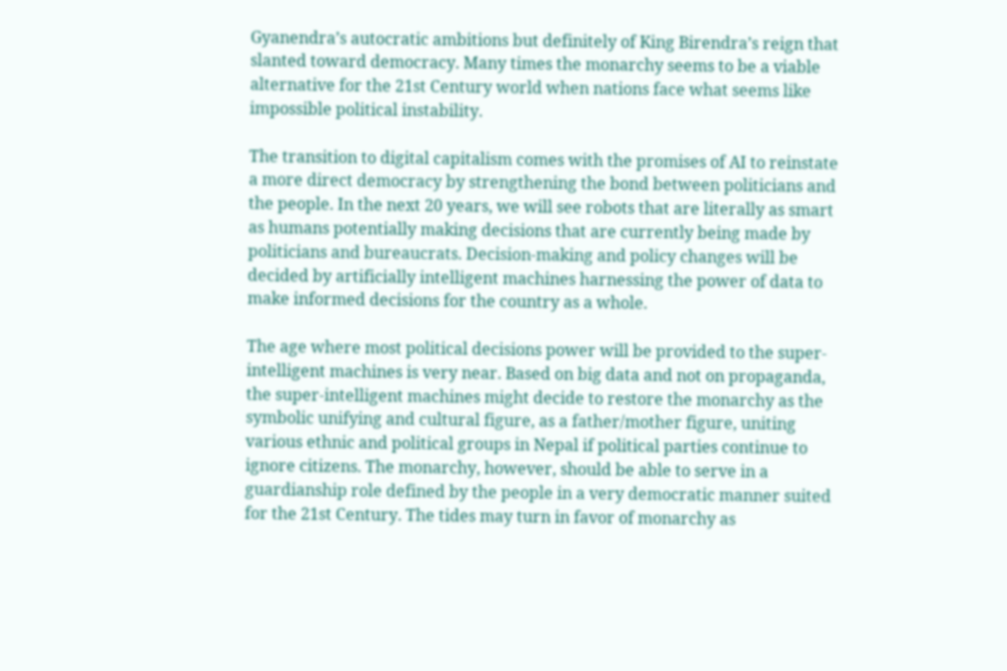Gyanendra’s autocratic ambitions but definitely of King Birendra’s reign that slanted toward democracy. Many times the monarchy seems to be a viable alternative for the 21st Century world when nations face what seems like impossible political instability.

The transition to digital capitalism comes with the promises of AI to reinstate a more direct democracy by strengthening the bond between politicians and the people. In the next 20 years, we will see robots that are literally as smart as humans potentially making decisions that are currently being made by politicians and bureaucrats. Decision-making and policy changes will be decided by artificially intelligent machines harnessing the power of data to make informed decisions for the country as a whole.

The age where most political decisions power will be provided to the super-intelligent machines is very near. Based on big data and not on propaganda, the super-intelligent machines might decide to restore the monarchy as the symbolic unifying and cultural figure, as a father/mother figure, uniting various ethnic and political groups in Nepal if political parties continue to ignore citizens. The monarchy, however, should be able to serve in a guardianship role defined by the people in a very democratic manner suited for the 21st Century. The tides may turn in favor of monarchy as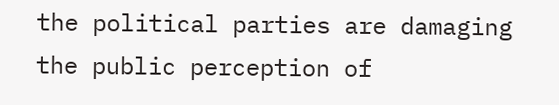the political parties are damaging the public perception of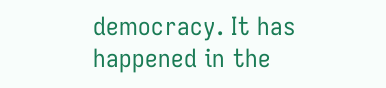democracy. It has happened in the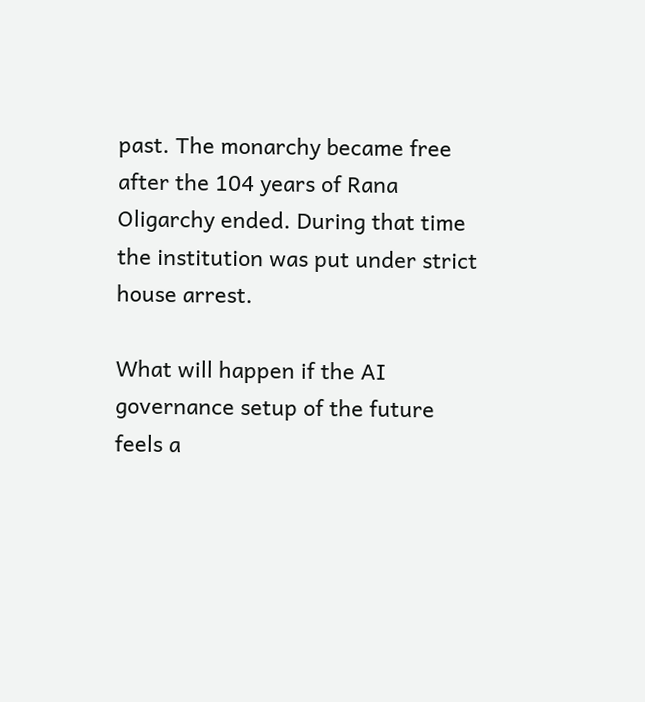past. The monarchy became free after the 104 years of Rana Oligarchy ended. During that time the institution was put under strict house arrest.

What will happen if the AI governance setup of the future feels a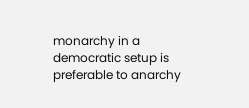monarchy in a democratic setup is preferable to anarchy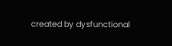created by dysfunctional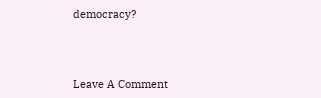democracy?



Leave A Comment